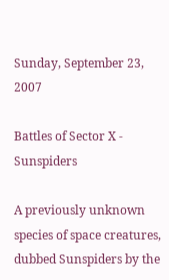Sunday, September 23, 2007

Battles of Sector X - Sunspiders

A previously unknown species of space creatures, dubbed Sunspiders by the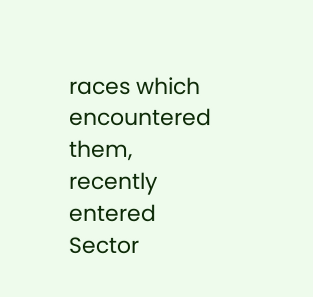races which encountered them, recently entered Sector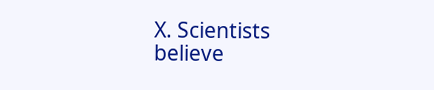X. Scientists believe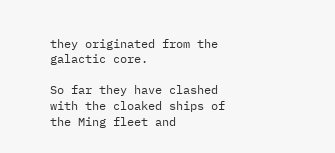they originated from the galactic core.

So far they have clashed with the cloaked ships of the Ming fleet and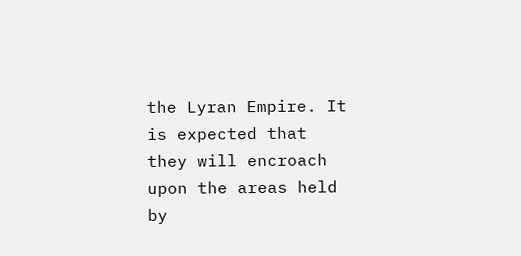the Lyran Empire. It is expected that they will encroach upon the areas held by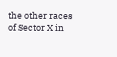the other races of Sector X in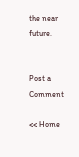the near future.


Post a Comment

<< Home